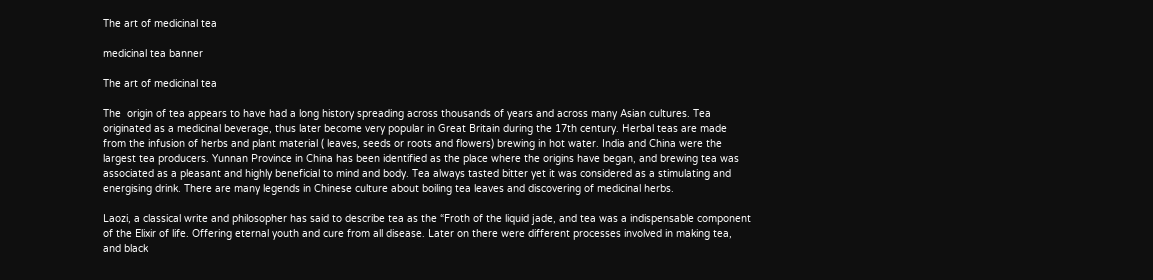The art of medicinal tea

medicinal tea banner

The art of medicinal tea

The  origin of tea appears to have had a long history spreading across thousands of years and across many Asian cultures. Tea originated as a medicinal beverage, thus later become very popular in Great Britain during the 17th century. Herbal teas are made from the infusion of herbs and plant material ( leaves, seeds or roots and flowers) brewing in hot water. India and China were the largest tea producers. Yunnan Province in China has been identified as the place where the origins have began, and brewing tea was associated as a pleasant and highly beneficial to mind and body. Tea always tasted bitter yet it was considered as a stimulating and energising drink. There are many legends in Chinese culture about boiling tea leaves and discovering of medicinal herbs.

Laozi, a classical write and philosopher has said to describe tea as the “Froth of the liquid jade, and tea was a indispensable component of the Elixir of life. Offering eternal youth and cure from all disease. Later on there were different processes involved in making tea, and black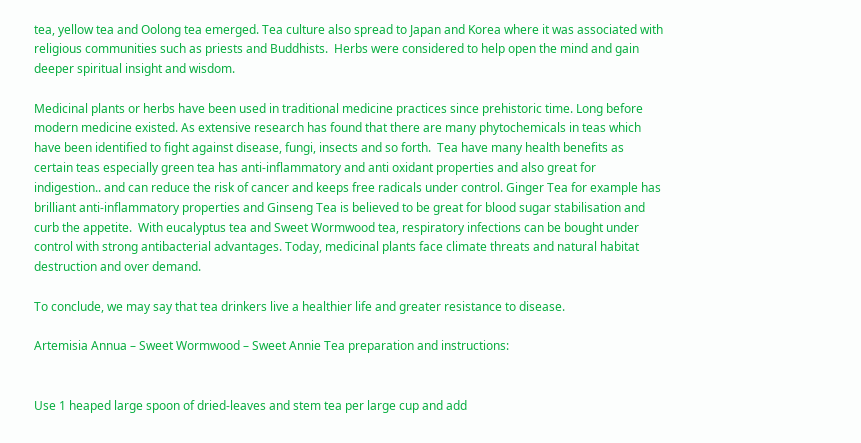tea, yellow tea and Oolong tea emerged. Tea culture also spread to Japan and Korea where it was associated with religious communities such as priests and Buddhists.  Herbs were considered to help open the mind and gain deeper spiritual insight and wisdom.

Medicinal plants or herbs have been used in traditional medicine practices since prehistoric time. Long before modern medicine existed. As extensive research has found that there are many phytochemicals in teas which have been identified to fight against disease, fungi, insects and so forth.  Tea have many health benefits as certain teas especially green tea has anti-inflammatory and anti oxidant properties and also great for indigestion.. and can reduce the risk of cancer and keeps free radicals under control. Ginger Tea for example has brilliant anti-inflammatory properties and Ginseng Tea is believed to be great for blood sugar stabilisation and curb the appetite.  With eucalyptus tea and Sweet Wormwood tea, respiratory infections can be bought under control with strong antibacterial advantages. Today, medicinal plants face climate threats and natural habitat destruction and over demand.

To conclude, we may say that tea drinkers live a healthier life and greater resistance to disease.

Artemisia Annua – Sweet Wormwood – Sweet Annie Tea preparation and instructions:


Use 1 heaped large spoon of dried-leaves and stem tea per large cup and add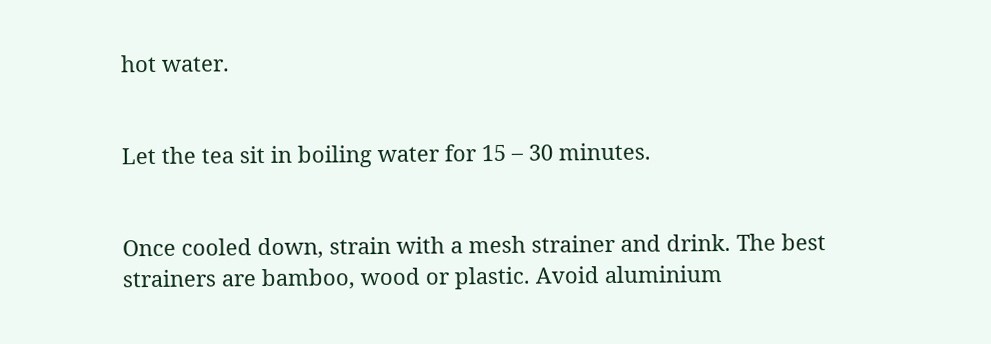hot water.


Let the tea sit in boiling water for 15 – 30 minutes.


Once cooled down, strain with a mesh strainer and drink. The best strainers are bamboo, wood or plastic. Avoid aluminium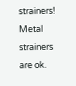strainers! Metal strainers are ok.